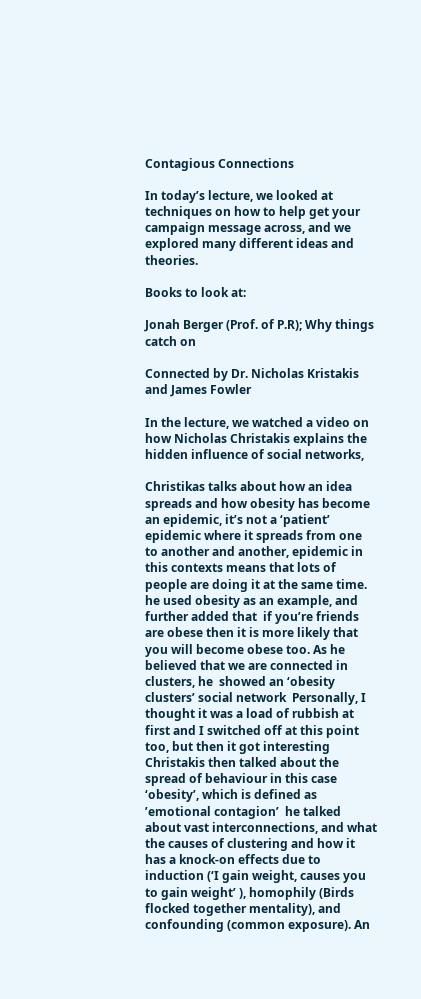Contagious Connections

In today’s lecture, we looked at techniques on how to help get your campaign message across, and we explored many different ideas and theories.

Books to look at:

Jonah Berger (Prof. of P.R); Why things catch on

Connected by Dr. Nicholas Kristakis and James Fowler

In the lecture, we watched a video on how Nicholas Christakis explains the hidden influence of social networks,

Christikas talks about how an idea spreads and how obesity has become an epidemic, it’s not a ‘patient’ epidemic where it spreads from one to another and another, epidemic in this contexts means that lots of people are doing it at the same time. he used obesity as an example, and further added that  if you’re friends are obese then it is more likely that you will become obese too. As he believed that we are connected in clusters, he  showed an ‘obesity clusters’ social network  Personally, I thought it was a load of rubbish at first and I switched off at this point too, but then it got interesting Christakis then talked about the spread of behaviour in this case ‘obesity’, which is defined as  ’emotional contagion’  he talked about vast interconnections, and what the causes of clustering and how it has a knock-on effects due to induction (‘I gain weight, causes you to gain weight’ ), homophily (Birds flocked together mentality), and confounding (common exposure). An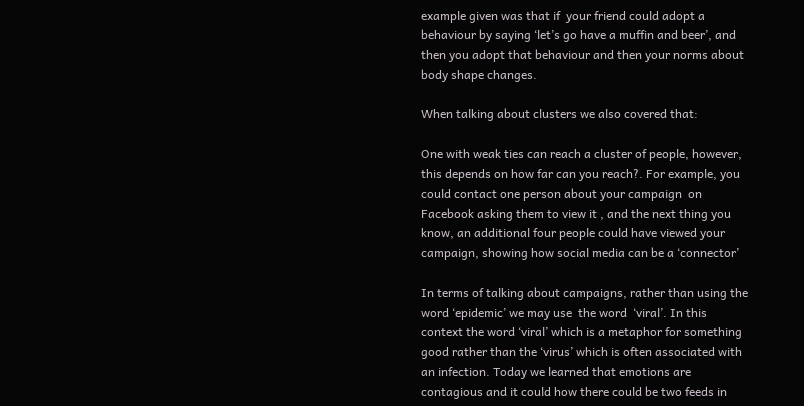example given was that if  your friend could adopt a behaviour by saying ‘let’s go have a muffin and beer’, and then you adopt that behaviour and then your norms about body shape changes.

When talking about clusters we also covered that:

One with weak ties can reach a cluster of people, however, this depends on how far can you reach?. For example, you could contact one person about your campaign  on Facebook asking them to view it , and the next thing you know, an additional four people could have viewed your campaign, showing how social media can be a ‘connector’

In terms of talking about campaigns, rather than using the word ‘epidemic’ we may use  the word  ‘viral’. In this context the word ‘viral’ which is a metaphor for something good rather than the ‘virus’ which is often associated with an infection. Today we learned that emotions are contagious and it could how there could be two feeds in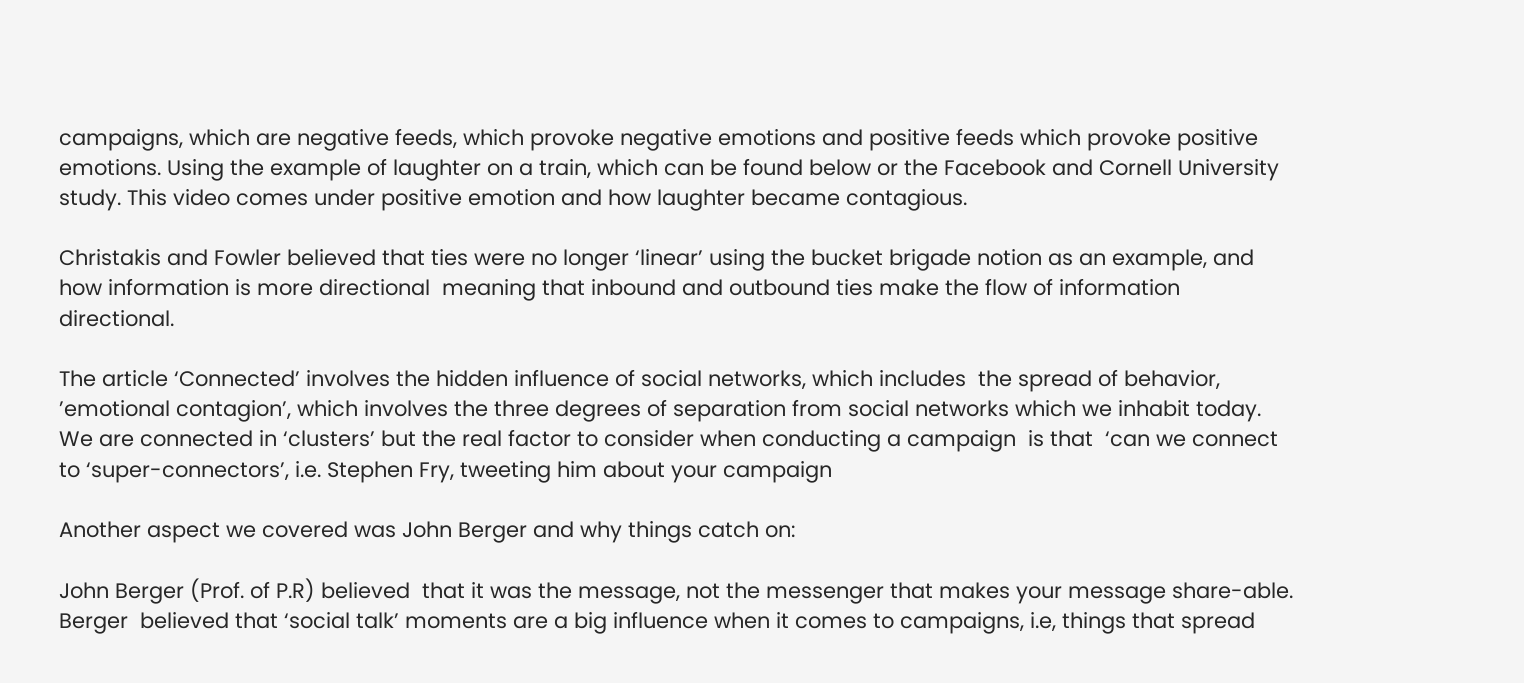campaigns, which are negative feeds, which provoke negative emotions and positive feeds which provoke positive emotions. Using the example of laughter on a train, which can be found below or the Facebook and Cornell University study. This video comes under positive emotion and how laughter became contagious.

Christakis and Fowler believed that ties were no longer ‘linear’ using the bucket brigade notion as an example, and how information is more directional  meaning that inbound and outbound ties make the flow of information directional.

The article ‘Connected’ involves the hidden influence of social networks, which includes  the spread of behavior, ’emotional contagion’, which involves the three degrees of separation from social networks which we inhabit today. We are connected in ‘clusters’ but the real factor to consider when conducting a campaign  is that  ‘can we connect to ‘super-connectors’, i.e. Stephen Fry, tweeting him about your campaign

Another aspect we covered was John Berger and why things catch on:

John Berger (Prof. of P.R) believed  that it was the message, not the messenger that makes your message share-able. Berger  believed that ‘social talk’ moments are a big influence when it comes to campaigns, i.e, things that spread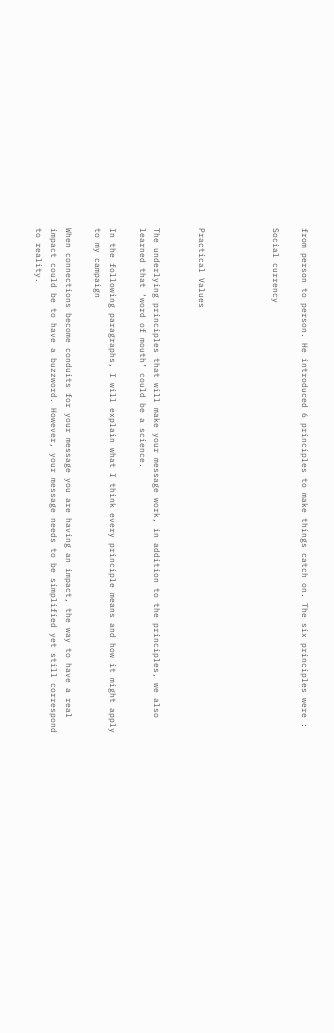from person to person. He introduced 6 principles to make things catch on. The six principles were :

Social currency




Practical Values


The underlying principles that will make your message work, in addition to the principles, we also learned that ‘word of mouth’ could be a science.

In the following paragraphs, I will explain what I think every principle means and how it might apply to my campaign

When connections become conduits for your message you are having an impact, the way to have a real impact could be to have a buzzword. However, your message needs to be simplified yet still correspond to reality.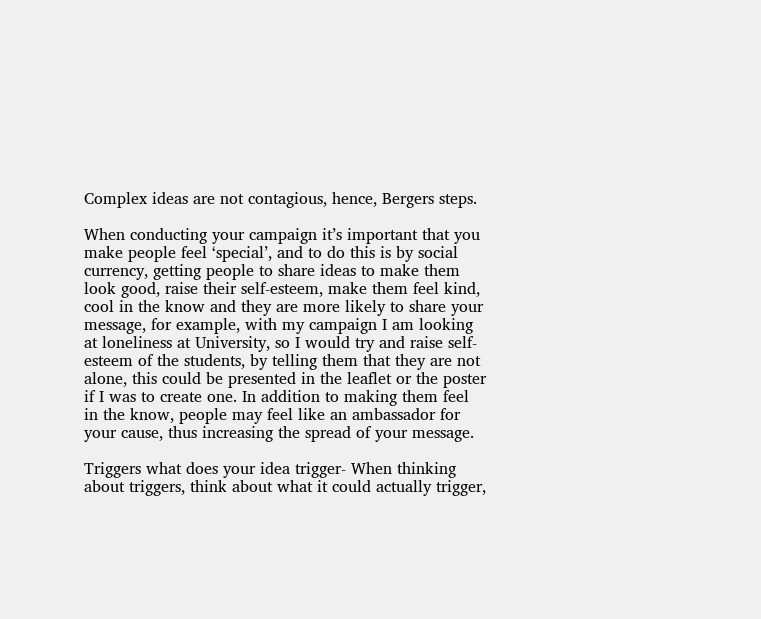Complex ideas are not contagious, hence, Bergers steps.

When conducting your campaign it’s important that you make people feel ‘special’, and to do this is by social currency, getting people to share ideas to make them look good, raise their self-esteem, make them feel kind, cool in the know and they are more likely to share your message, for example, with my campaign I am looking at loneliness at University, so I would try and raise self-esteem of the students, by telling them that they are not alone, this could be presented in the leaflet or the poster if I was to create one. In addition to making them feel in the know, people may feel like an ambassador for your cause, thus increasing the spread of your message.

Triggers what does your idea trigger- When thinking about triggers, think about what it could actually trigger,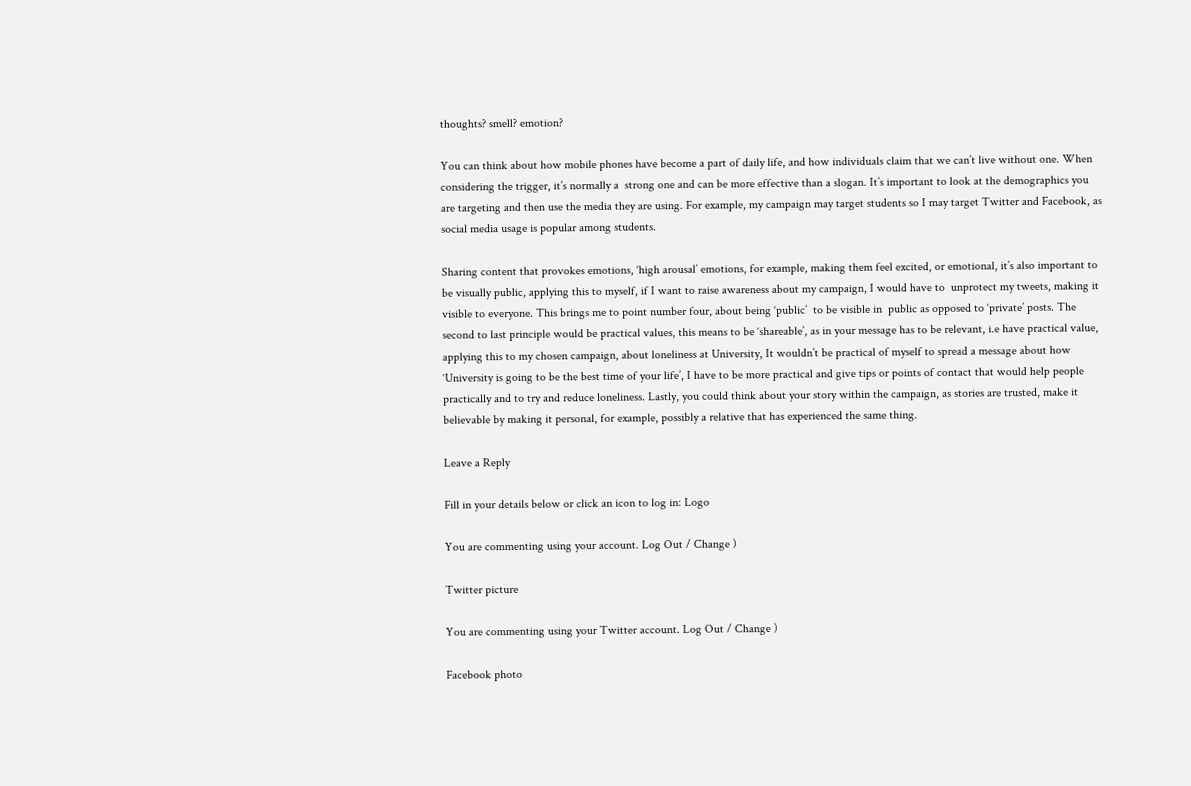thoughts? smell? emotion?

You can think about how mobile phones have become a part of daily life, and how individuals claim that we can’t live without one. When considering the trigger, it’s normally a  strong one and can be more effective than a slogan. It’s important to look at the demographics you are targeting and then use the media they are using. For example, my campaign may target students so I may target Twitter and Facebook, as social media usage is popular among students.

Sharing content that provokes emotions, ‘high arousal’ emotions, for example, making them feel excited, or emotional, it’s also important to be visually public, applying this to myself, if I want to raise awareness about my campaign, I would have to  unprotect my tweets, making it visible to everyone. This brings me to point number four, about being ‘public’  to be visible in  public as opposed to ‘private’ posts. The second to last principle would be practical values, this means to be ‘shareable’, as in your message has to be relevant, i.e have practical value, applying this to my chosen campaign, about loneliness at University, It wouldn’t be practical of myself to spread a message about how ‘University is going to be the best time of your life’, I have to be more practical and give tips or points of contact that would help people practically and to try and reduce loneliness. Lastly, you could think about your story within the campaign, as stories are trusted, make it believable by making it personal, for example, possibly a relative that has experienced the same thing.

Leave a Reply

Fill in your details below or click an icon to log in: Logo

You are commenting using your account. Log Out / Change )

Twitter picture

You are commenting using your Twitter account. Log Out / Change )

Facebook photo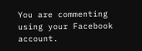You are commenting using your Facebook account.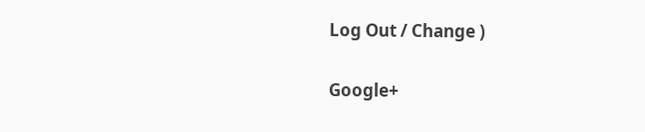Log Out / Change )

Google+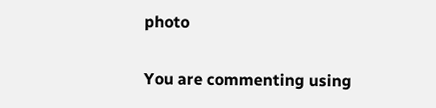photo

You are commenting using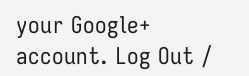your Google+ account. Log Out /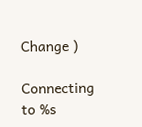Change )

Connecting to %s